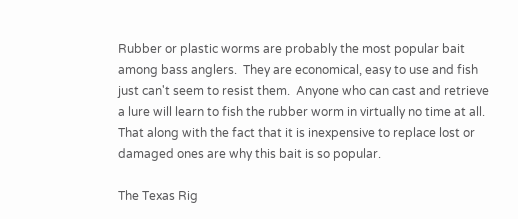Rubber or plastic worms are probably the most popular bait among bass anglers.  They are economical, easy to use and fish just can't seem to resist them.  Anyone who can cast and retrieve a lure will learn to fish the rubber worm in virtually no time at all.  That along with the fact that it is inexpensive to replace lost or damaged ones are why this bait is so popular.

The Texas Rig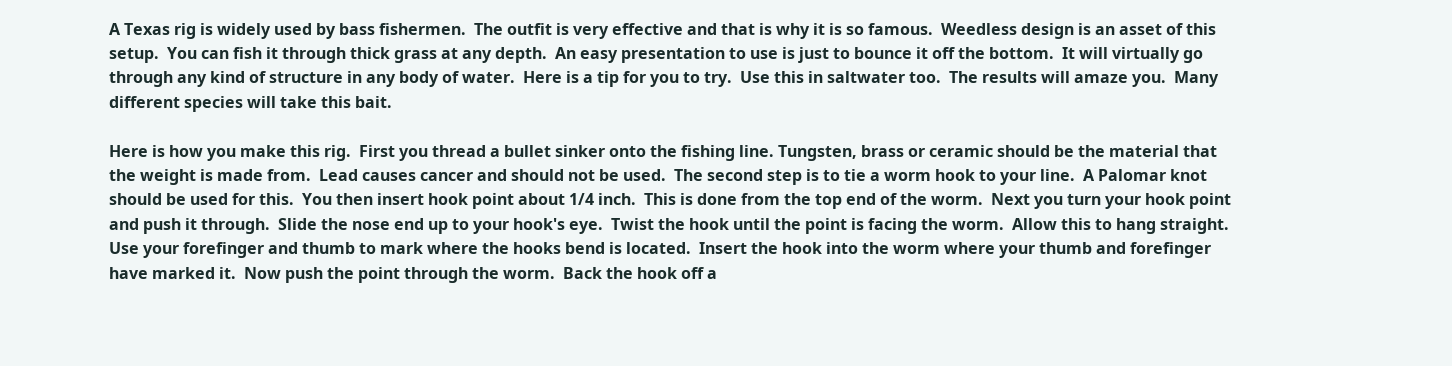A Texas rig is widely used by bass fishermen.  The outfit is very effective and that is why it is so famous.  Weedless design is an asset of this setup.  You can fish it through thick grass at any depth.  An easy presentation to use is just to bounce it off the bottom.  It will virtually go through any kind of structure in any body of water.  Here is a tip for you to try.  Use this in saltwater too.  The results will amaze you.  Many different species will take this bait.

Here is how you make this rig.  First you thread a bullet sinker onto the fishing line. Tungsten, brass or ceramic should be the material that the weight is made from.  Lead causes cancer and should not be used.  The second step is to tie a worm hook to your line.  A Palomar knot should be used for this.  You then insert hook point about 1/4 inch.  This is done from the top end of the worm.  Next you turn your hook point and push it through.  Slide the nose end up to your hook's eye.  Twist the hook until the point is facing the worm.  Allow this to hang straight.  Use your forefinger and thumb to mark where the hooks bend is located.  Insert the hook into the worm where your thumb and forefinger have marked it.  Now push the point through the worm.  Back the hook off a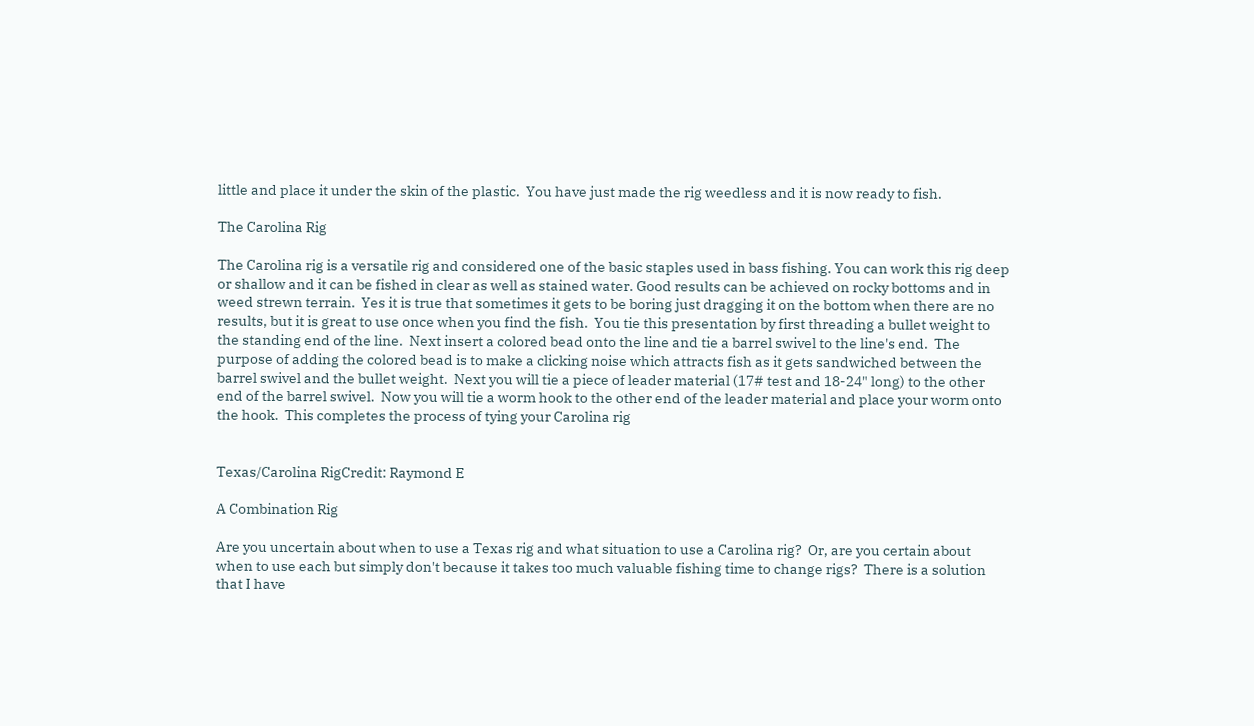little and place it under the skin of the plastic.  You have just made the rig weedless and it is now ready to fish.

The Carolina Rig

The Carolina rig is a versatile rig and considered one of the basic staples used in bass fishing. You can work this rig deep or shallow and it can be fished in clear as well as stained water. Good results can be achieved on rocky bottoms and in weed strewn terrain.  Yes it is true that sometimes it gets to be boring just dragging it on the bottom when there are no results, but it is great to use once when you find the fish.  You tie this presentation by first threading a bullet weight to the standing end of the line.  Next insert a colored bead onto the line and tie a barrel swivel to the line's end.  The purpose of adding the colored bead is to make a clicking noise which attracts fish as it gets sandwiched between the barrel swivel and the bullet weight.  Next you will tie a piece of leader material (17# test and 18-24" long) to the other end of the barrel swivel.  Now you will tie a worm hook to the other end of the leader material and place your worm onto the hook.  This completes the process of tying your Carolina rig


Texas/Carolina RigCredit: Raymond E

A Combination Rig

Are you uncertain about when to use a Texas rig and what situation to use a Carolina rig?  Or, are you certain about when to use each but simply don't because it takes too much valuable fishing time to change rigs?  There is a solution that I have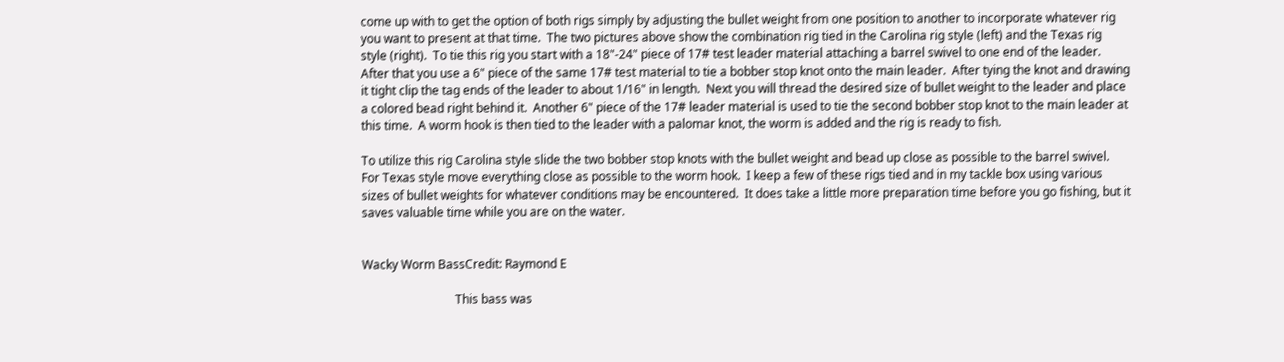come up with to get the option of both rigs simply by adjusting the bullet weight from one position to another to incorporate whatever rig you want to present at that time.  The two pictures above show the combination rig tied in the Carolina rig style (left) and the Texas rig style (right).  To tie this rig you start with a 18"-24" piece of 17# test leader material attaching a barrel swivel to one end of the leader.  After that you use a 6" piece of the same 17# test material to tie a bobber stop knot onto the main leader.  After tying the knot and drawing it tight clip the tag ends of the leader to about 1/16" in length.  Next you will thread the desired size of bullet weight to the leader and place a colored bead right behind it.  Another 6" piece of the 17# leader material is used to tie the second bobber stop knot to the main leader at this time.  A worm hook is then tied to the leader with a palomar knot, the worm is added and the rig is ready to fish.

To utilize this rig Carolina style slide the two bobber stop knots with the bullet weight and bead up close as possible to the barrel swivel.  For Texas style move everything close as possible to the worm hook.  I keep a few of these rigs tied and in my tackle box using various sizes of bullet weights for whatever conditions may be encountered.  It does take a little more preparation time before you go fishing, but it saves valuable time while you are on the water.


Wacky Worm BassCredit: Raymond E

                               This bass was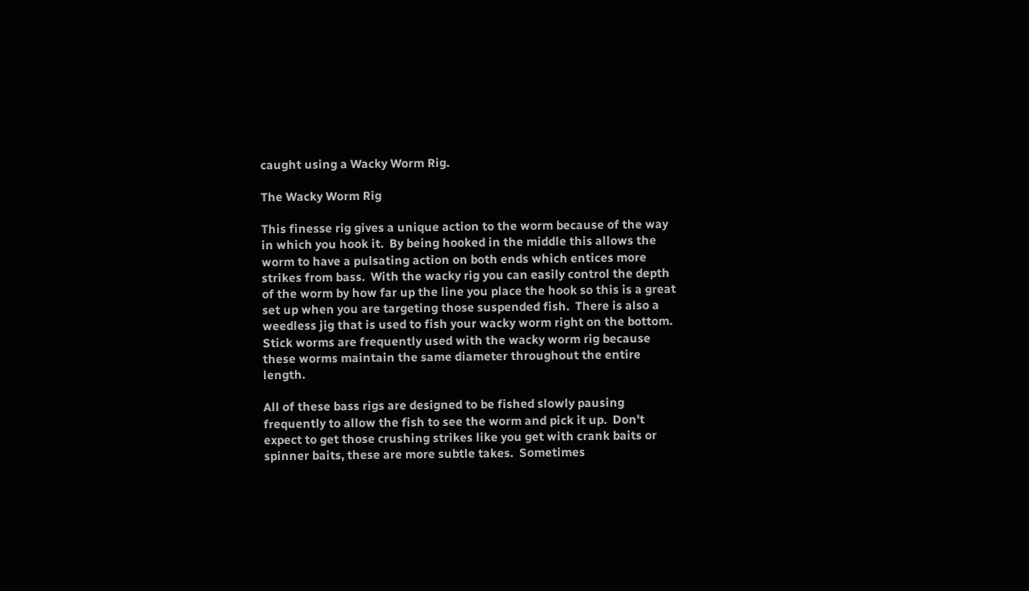caught using a Wacky Worm Rig.

The Wacky Worm Rig

This finesse rig gives a unique action to the worm because of the way in which you hook it.  By being hooked in the middle this allows the worm to have a pulsating action on both ends which entices more strikes from bass.  With the wacky rig you can easily control the depth of the worm by how far up the line you place the hook so this is a great set up when you are targeting those suspended fish.  There is also a weedless jig that is used to fish your wacky worm right on the bottom.  Stick worms are frequently used with the wacky worm rig because these worms maintain the same diameter throughout the entire length.

All of these bass rigs are designed to be fished slowly pausing frequently to allow the fish to see the worm and pick it up.  Don't expect to get those crushing strikes like you get with crank baits or spinner baits, these are more subtle takes.  Sometimes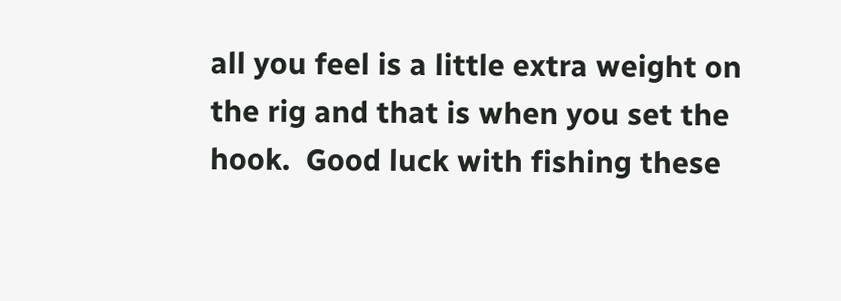all you feel is a little extra weight on the rig and that is when you set the hook.  Good luck with fishing these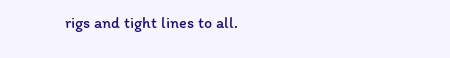rigs and tight lines to all.